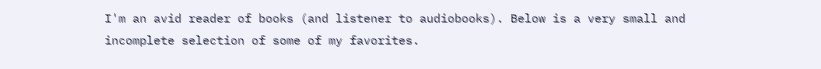I'm an avid reader of books (and listener to audiobooks). Below is a very small and incomplete selection of some of my favorites.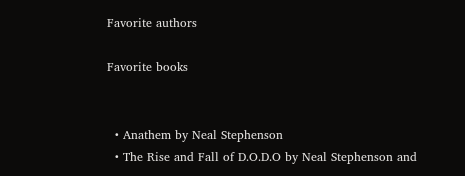Favorite authors

Favorite books


  • Anathem by Neal Stephenson
  • The Rise and Fall of D.O.D.O by Neal Stephenson and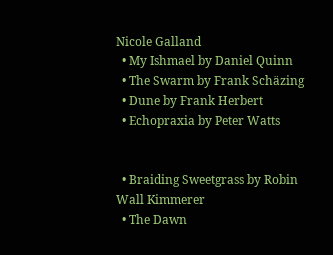Nicole Galland
  • My Ishmael by Daniel Quinn
  • The Swarm by Frank Schäzing
  • Dune by Frank Herbert
  • Echopraxia by Peter Watts


  • Braiding Sweetgrass by Robin Wall Kimmerer
  • The Dawn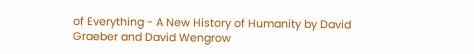of Everything - A New History of Humanity by David Graeber and David Wengrow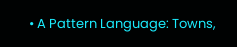• A Pattern Language: Towns,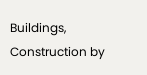Buildings, Construction by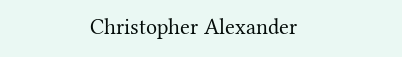Christopher Alexander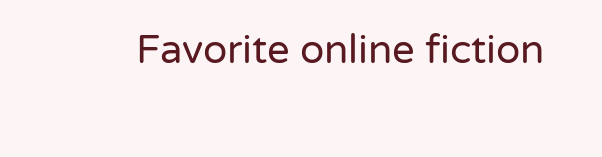Favorite online fiction